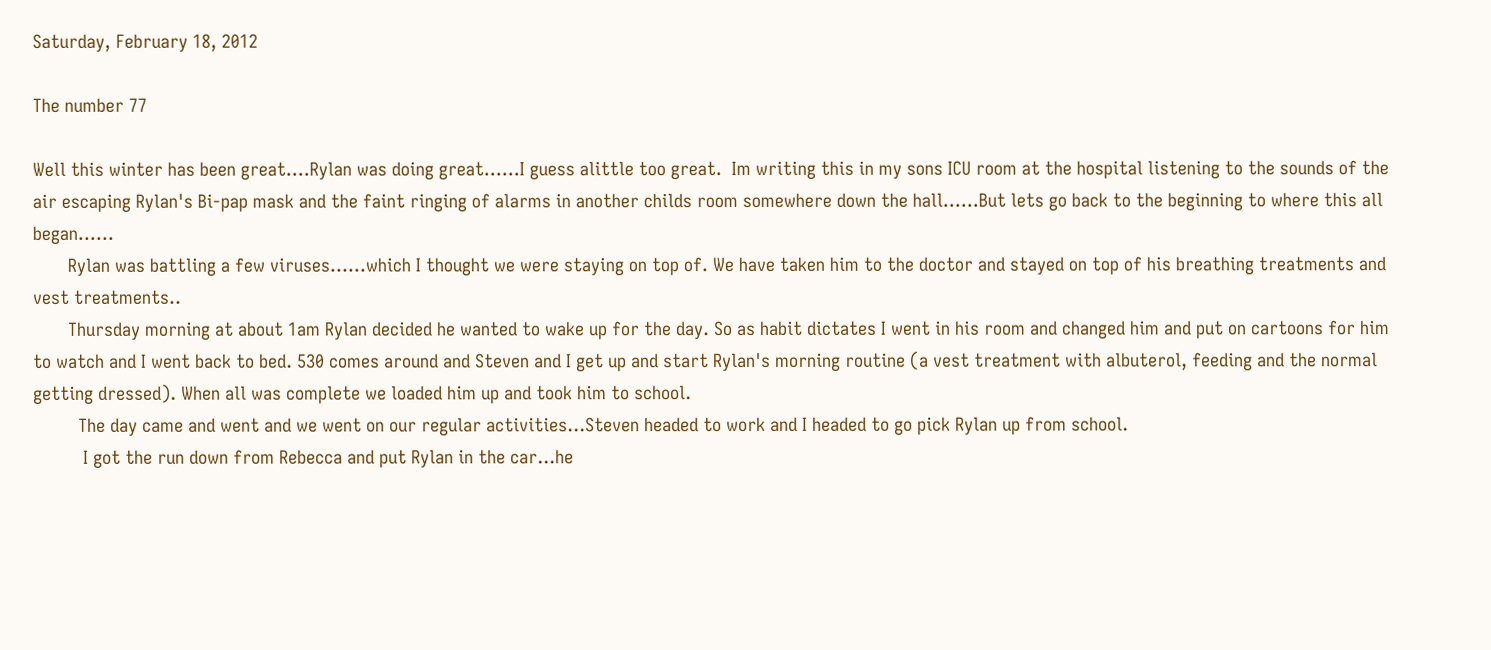Saturday, February 18, 2012

The number 77

Well this winter has been great....Rylan was doing great......I guess alittle too great.  Im writing this in my sons ICU room at the hospital listening to the sounds of the air escaping Rylan's Bi-pap mask and the faint ringing of alarms in another childs room somewhere down the hall......But lets go back to the beginning to where this all began......
       Rylan was battling a few viruses......which I thought we were staying on top of. We have taken him to the doctor and stayed on top of his breathing treatments and vest treatments..
       Thursday morning at about 1am Rylan decided he wanted to wake up for the day. So as habit dictates I went in his room and changed him and put on cartoons for him to watch and I went back to bed. 530 comes around and Steven and I get up and start Rylan's morning routine (a vest treatment with albuterol, feeding and the normal getting dressed). When all was complete we loaded him up and took him to school.
         The day came and went and we went on our regular activities...Steven headed to work and I headed to go pick Rylan up from school.
          I got the run down from Rebecca and put Rylan in the car...he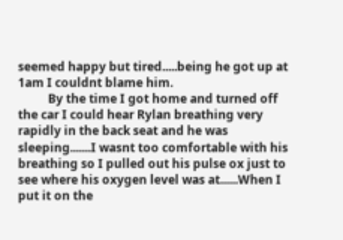seemed happy but tired.....being he got up at 1am I couldnt blame him.
          By the time I got home and turned off the car I could hear Rylan breathing very rapidly in the back seat and he was sleeping.......I wasnt too comfortable with his breathing so I pulled out his pulse ox just to see where his oxygen level was at......When I put it on the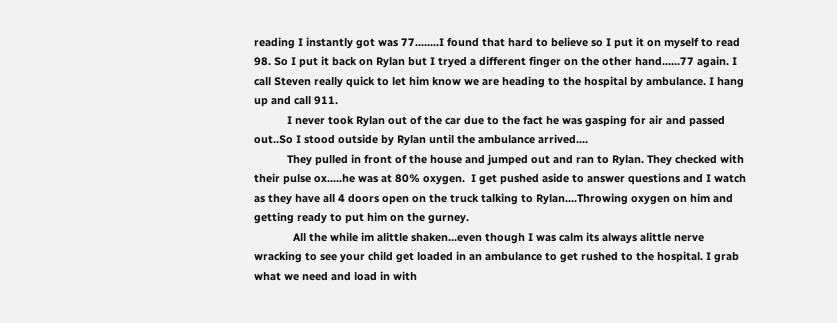reading I instantly got was 77........I found that hard to believe so I put it on myself to read 98. So I put it back on Rylan but I tryed a different finger on the other hand......77 again. I call Steven really quick to let him know we are heading to the hospital by ambulance. I hang up and call 911.
           I never took Rylan out of the car due to the fact he was gasping for air and passed out..So I stood outside by Rylan until the ambulance arrived....
           They pulled in front of the house and jumped out and ran to Rylan. They checked with their pulse ox.....he was at 80% oxygen.  I get pushed aside to answer questions and I watch as they have all 4 doors open on the truck talking to Rylan....Throwing oxygen on him and getting ready to put him on the gurney.
             All the while im alittle shaken...even though I was calm its always alittle nerve wracking to see your child get loaded in an ambulance to get rushed to the hospital. I grab what we need and load in with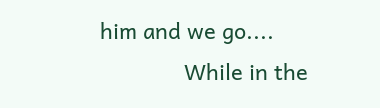him and we go....
              While in the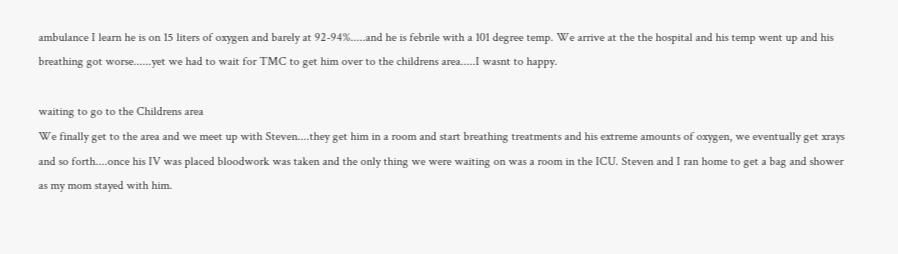ambulance I learn he is on 15 liters of oxygen and barely at 92-94%.....and he is febrile with a 101 degree temp. We arrive at the the hospital and his temp went up and his breathing got worse......yet we had to wait for TMC to get him over to the childrens area.....I wasnt to happy.

waiting to go to the Childrens area
We finally get to the area and we meet up with Steven....they get him in a room and start breathing treatments and his extreme amounts of oxygen, we eventually get xrays and so forth....once his IV was placed bloodwork was taken and the only thing we were waiting on was a room in the ICU. Steven and I ran home to get a bag and shower as my mom stayed with him.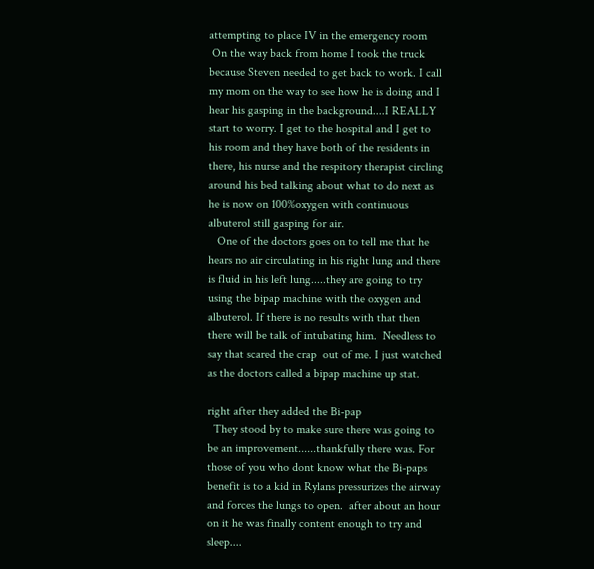attempting to place IV in the emergency room
 On the way back from home I took the truck because Steven needed to get back to work. I call my mom on the way to see how he is doing and I hear his gasping in the background....I REALLY start to worry. I get to the hospital and I get to his room and they have both of the residents in there, his nurse and the respitory therapist circling around his bed talking about what to do next as he is now on 100%oxygen with continuous albuterol still gasping for air.
   One of the doctors goes on to tell me that he hears no air circulating in his right lung and there is fluid in his left lung.....they are going to try using the bipap machine with the oxygen and albuterol. If there is no results with that then there will be talk of intubating him.  Needless to say that scared the crap  out of me. I just watched as the doctors called a bipap machine up stat.

right after they added the Bi-pap
  They stood by to make sure there was going to be an improvement......thankfully there was. For those of you who dont know what the Bi-paps benefit is to a kid in Rylans pressurizes the airway and forces the lungs to open.  after about an hour on it he was finally content enough to try and sleep....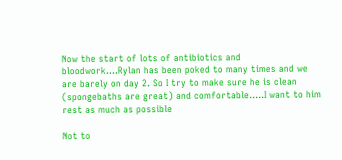Now the start of lots of antibiotics and bloodwork....Rylan has been poked to many times and we are barely on day 2. So I try to make sure he is clean (spongebaths are great) and comfortable.....I want to him rest as much as possible

Not to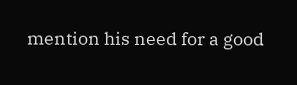mention his need for a good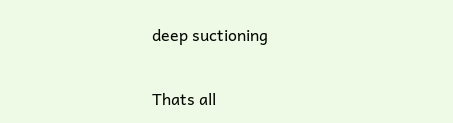deep suctioning

Thats all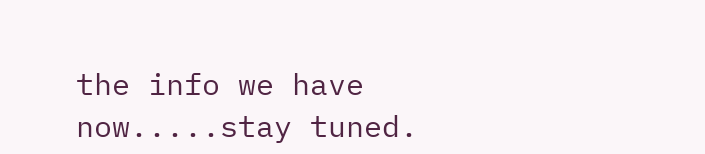the info we have now.....stay tuned.